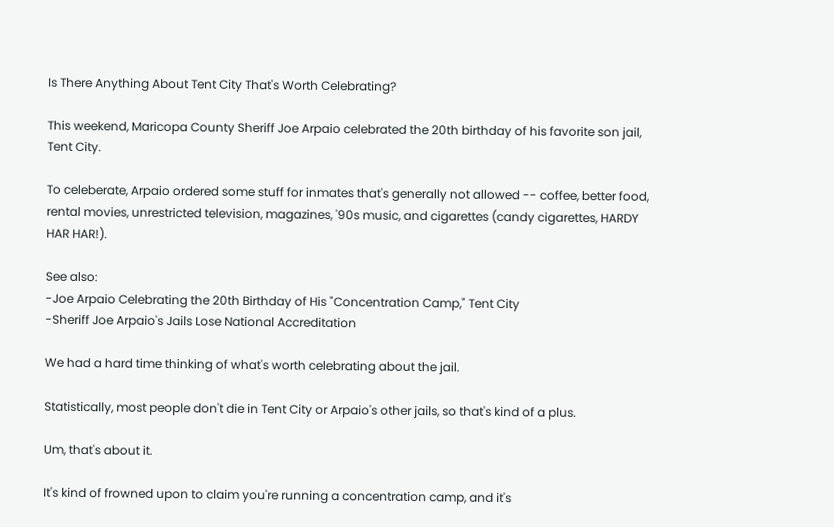Is There Anything About Tent City That's Worth Celebrating?

This weekend, Maricopa County Sheriff Joe Arpaio celebrated the 20th birthday of his favorite son jail, Tent City.

To celeberate, Arpaio ordered some stuff for inmates that's generally not allowed -- coffee, better food, rental movies, unrestricted television, magazines, '90s music, and cigarettes (candy cigarettes, HARDY HAR HAR!).

See also:
-Joe Arpaio Celebrating the 20th Birthday of His "Concentration Camp," Tent City
-Sheriff Joe Arpaio's Jails Lose National Accreditation

We had a hard time thinking of what's worth celebrating about the jail.

Statistically, most people don't die in Tent City or Arpaio's other jails, so that's kind of a plus.

Um, that's about it.

It's kind of frowned upon to claim you're running a concentration camp, and it's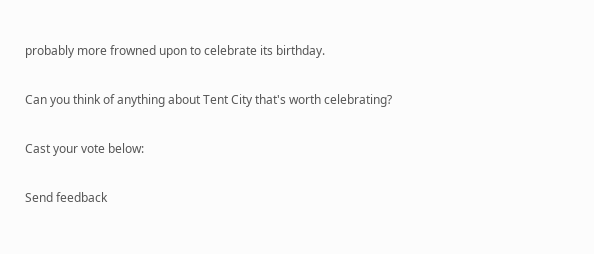probably more frowned upon to celebrate its birthday.

Can you think of anything about Tent City that's worth celebrating?

Cast your vote below:

Send feedback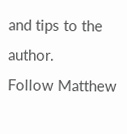and tips to the author.
Follow Matthew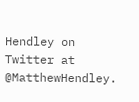Hendley on Twitter at @MatthewHendley.